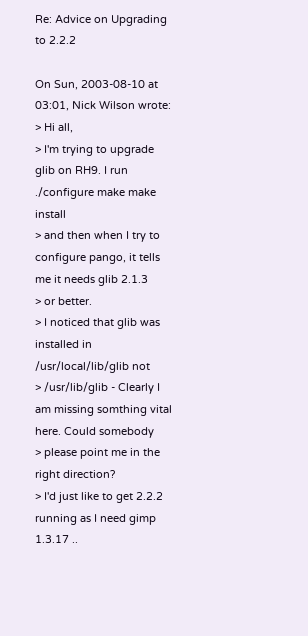Re: Advice on Upgrading to 2.2.2

On Sun, 2003-08-10 at 03:01, Nick Wilson wrote:
> Hi all,
> I'm trying to upgrade glib on RH9. I run ./configure make make install
> and then when I try to configure pango, it tells me it needs glib 2.1.3
> or better.
> I noticed that glib was installed in /usr/local/lib/glib not
> /usr/lib/glib - Clearly I am missing somthing vital here. Could somebody
> please point me in the right direction?
> I'd just like to get 2.2.2 running as I need gimp 1.3.17 ..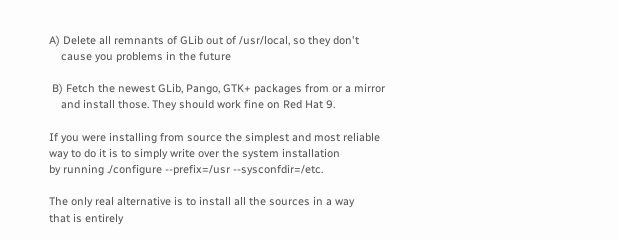A) Delete all remnants of GLib out of /usr/local, so they don't
    cause you problems in the future

 B) Fetch the newest GLib, Pango, GTK+ packages from or a mirror
    and install those. They should work fine on Red Hat 9.

If you were installing from source the simplest and most reliable
way to do it is to simply write over the system installation
by running ./configure --prefix=/usr --sysconfdir=/etc.

The only real alternative is to install all the sources in a way
that is entirely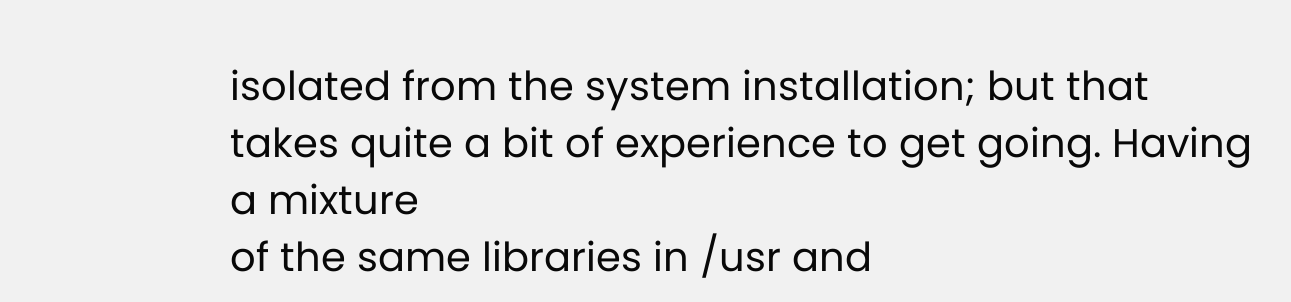isolated from the system installation; but that
takes quite a bit of experience to get going. Having a mixture
of the same libraries in /usr and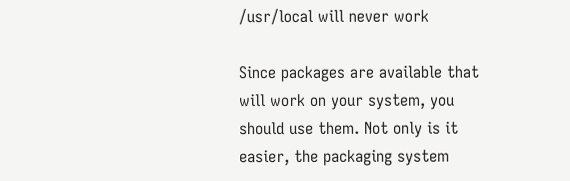/usr/local will never work

Since packages are available that will work on your system, you
should use them. Not only is it easier, the packaging system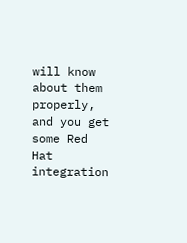will know about them properly, and you get some Red Hat integration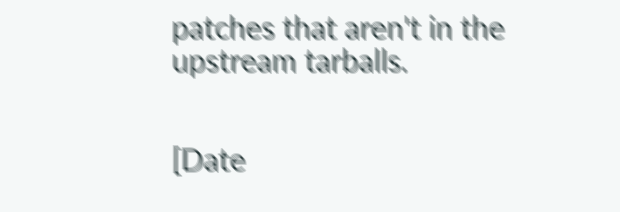patches that aren't in the upstream tarballs.


[Date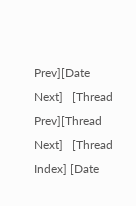Prev][Date Next]   [Thread Prev][Thread Next]   [Thread Index] [Date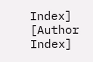Index] [Author Index]